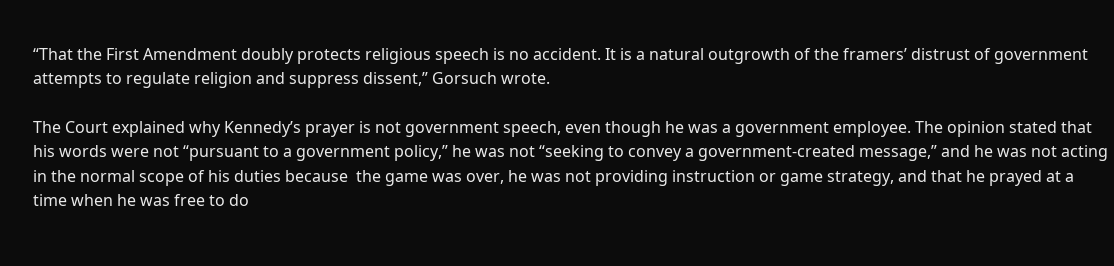“That the First Amendment doubly protects religious speech is no accident. It is a natural outgrowth of the framers’ distrust of government attempts to regulate religion and suppress dissent,” Gorsuch wrote.

The Court explained why Kennedy’s prayer is not government speech, even though he was a government employee. The opinion stated that his words were not “pursuant to a government policy,” he was not “seeking to convey a government-created message,” and he was not acting in the normal scope of his duties because  the game was over, he was not providing instruction or game strategy, and that he prayed at a time when he was free to do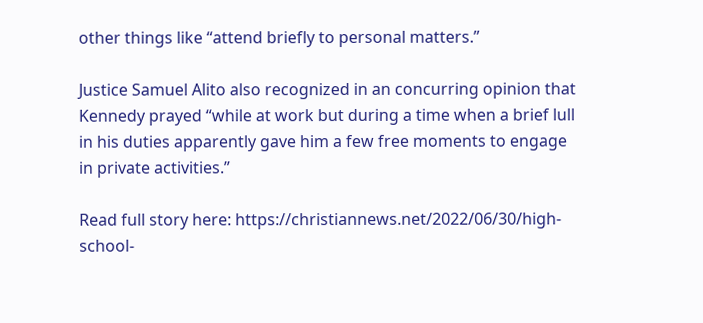other things like “attend briefly to personal matters.”

Justice Samuel Alito also recognized in an concurring opinion that Kennedy prayed “while at work but during a time when a brief lull in his duties apparently gave him a few free moments to engage in private activities.”

Read full story here: https://christiannews.net/2022/06/30/high-school-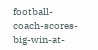football-coach-scores-big-win-at-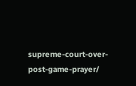supreme-court-over-post-game-prayer/